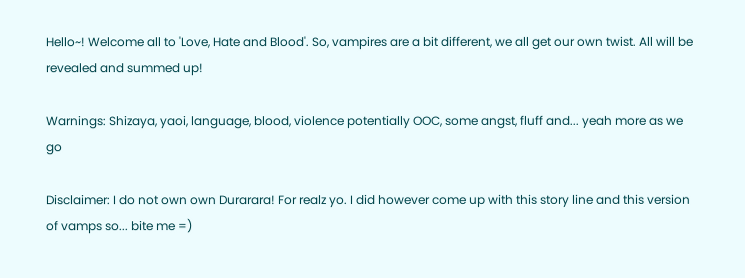Hello~! Welcome all to 'Love, Hate and Blood'. So, vampires are a bit different, we all get our own twist. All will be revealed and summed up!

Warnings: Shizaya, yaoi, language, blood, violence potentially OOC, some angst, fluff and... yeah more as we go

Disclaimer: I do not own own Durarara! For realz yo. I did however come up with this story line and this version of vamps so... bite me =)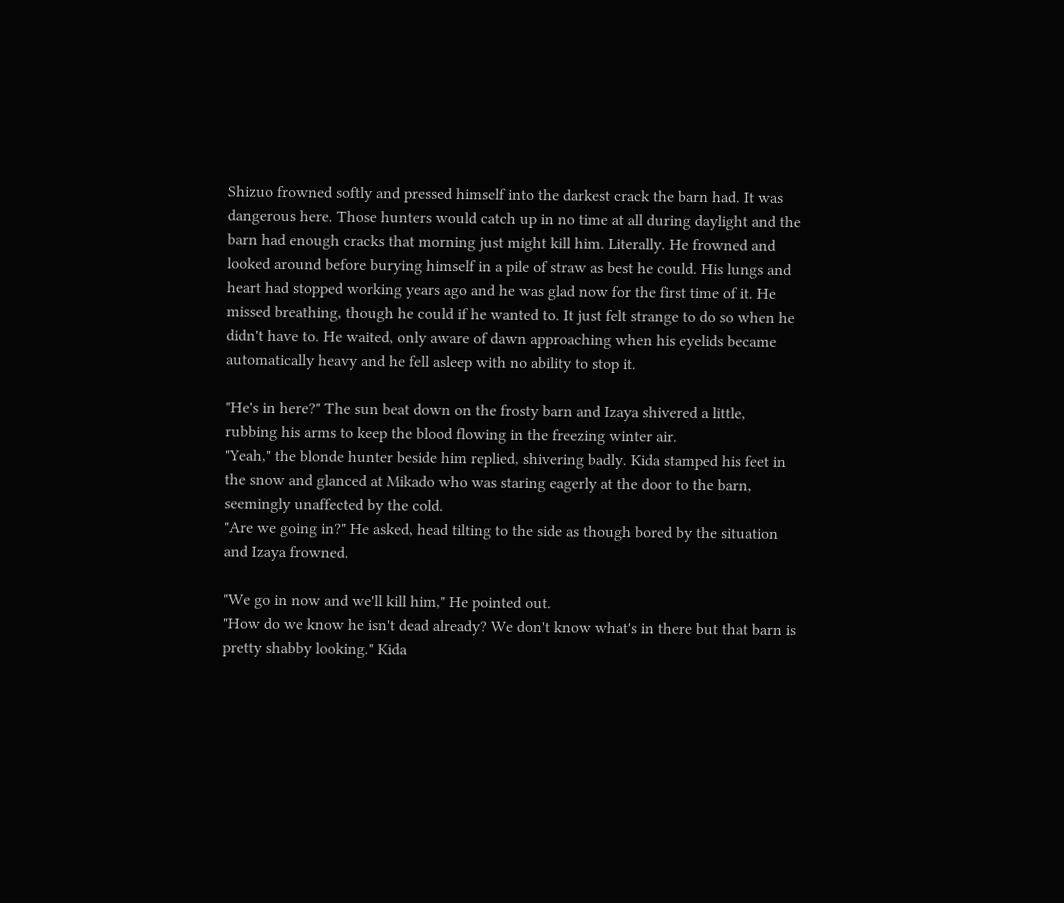Shizuo frowned softly and pressed himself into the darkest crack the barn had. It was dangerous here. Those hunters would catch up in no time at all during daylight and the barn had enough cracks that morning just might kill him. Literally. He frowned and looked around before burying himself in a pile of straw as best he could. His lungs and heart had stopped working years ago and he was glad now for the first time of it. He missed breathing, though he could if he wanted to. It just felt strange to do so when he didn't have to. He waited, only aware of dawn approaching when his eyelids became automatically heavy and he fell asleep with no ability to stop it.

"He's in here?" The sun beat down on the frosty barn and Izaya shivered a little, rubbing his arms to keep the blood flowing in the freezing winter air.
"Yeah," the blonde hunter beside him replied, shivering badly. Kida stamped his feet in the snow and glanced at Mikado who was staring eagerly at the door to the barn, seemingly unaffected by the cold.
"Are we going in?" He asked, head tilting to the side as though bored by the situation and Izaya frowned.

"We go in now and we'll kill him," He pointed out.
"How do we know he isn't dead already? We don't know what's in there but that barn is pretty shabby looking." Kida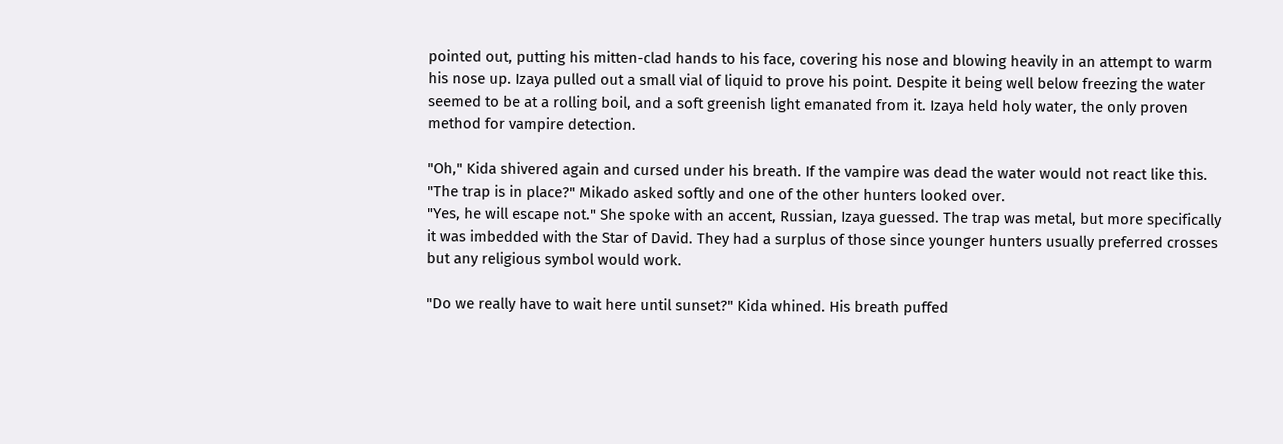pointed out, putting his mitten-clad hands to his face, covering his nose and blowing heavily in an attempt to warm his nose up. Izaya pulled out a small vial of liquid to prove his point. Despite it being well below freezing the water seemed to be at a rolling boil, and a soft greenish light emanated from it. Izaya held holy water, the only proven method for vampire detection.

"Oh," Kida shivered again and cursed under his breath. If the vampire was dead the water would not react like this.
"The trap is in place?" Mikado asked softly and one of the other hunters looked over.
"Yes, he will escape not." She spoke with an accent, Russian, Izaya guessed. The trap was metal, but more specifically it was imbedded with the Star of David. They had a surplus of those since younger hunters usually preferred crosses but any religious symbol would work.

"Do we really have to wait here until sunset?" Kida whined. His breath puffed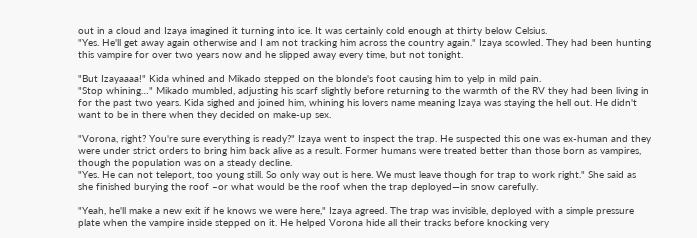out in a cloud and Izaya imagined it turning into ice. It was certainly cold enough at thirty below Celsius.
"Yes. He'll get away again otherwise and I am not tracking him across the country again." Izaya scowled. They had been hunting this vampire for over two years now and he slipped away every time, but not tonight.

"But Izayaaaa!" Kida whined and Mikado stepped on the blonde's foot causing him to yelp in mild pain.
"Stop whining…" Mikado mumbled, adjusting his scarf slightly before returning to the warmth of the RV they had been living in for the past two years. Kida sighed and joined him, whining his lovers name meaning Izaya was staying the hell out. He didn't want to be in there when they decided on make-up sex.

"Vorona, right? You're sure everything is ready?" Izaya went to inspect the trap. He suspected this one was ex-human and they were under strict orders to bring him back alive as a result. Former humans were treated better than those born as vampires, though the population was on a steady decline.
"Yes. He can not teleport, too young still. So only way out is here. We must leave though for trap to work right." She said as she finished burying the roof –or what would be the roof when the trap deployed—in snow carefully.

"Yeah, he'll make a new exit if he knows we were here," Izaya agreed. The trap was invisible, deployed with a simple pressure plate when the vampire inside stepped on it. He helped Vorona hide all their tracks before knocking very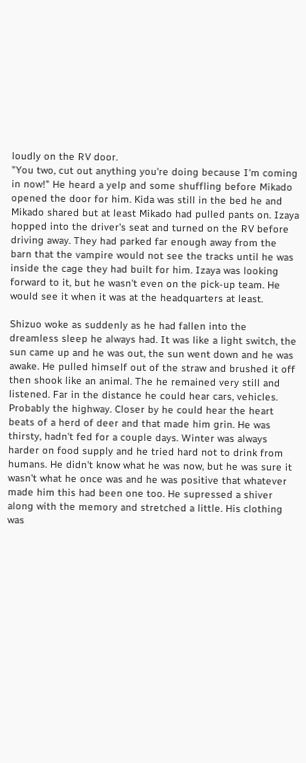loudly on the RV door.
"You two, cut out anything you're doing because I'm coming in now!" He heard a yelp and some shuffling before Mikado opened the door for him. Kida was still in the bed he and Mikado shared but at least Mikado had pulled pants on. Izaya hopped into the driver's seat and turned on the RV before driving away. They had parked far enough away from the barn that the vampire would not see the tracks until he was inside the cage they had built for him. Izaya was looking forward to it, but he wasn't even on the pick-up team. He would see it when it was at the headquarters at least.

Shizuo woke as suddenly as he had fallen into the dreamless sleep he always had. It was like a light switch, the sun came up and he was out, the sun went down and he was awake. He pulled himself out of the straw and brushed it off then shook like an animal. The he remained very still and listened. Far in the distance he could hear cars, vehicles. Probably the highway. Closer by he could hear the heart beats of a herd of deer and that made him grin. He was thirsty, hadn't fed for a couple days. Winter was always harder on food supply and he tried hard not to drink from humans. He didn't know what he was now, but he was sure it wasn't what he once was and he was positive that whatever made him this had been one too. He supressed a shiver along with the memory and stretched a little. His clothing was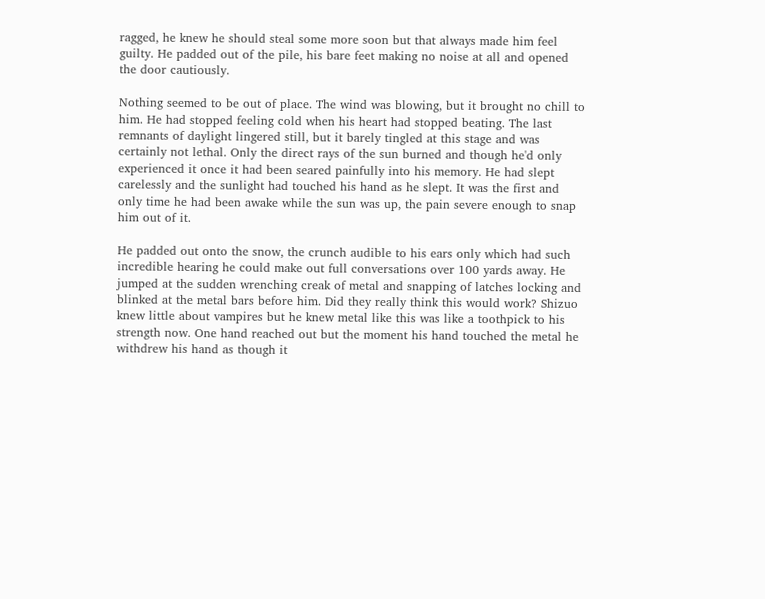ragged, he knew he should steal some more soon but that always made him feel guilty. He padded out of the pile, his bare feet making no noise at all and opened the door cautiously.

Nothing seemed to be out of place. The wind was blowing, but it brought no chill to him. He had stopped feeling cold when his heart had stopped beating. The last remnants of daylight lingered still, but it barely tingled at this stage and was certainly not lethal. Only the direct rays of the sun burned and though he'd only experienced it once it had been seared painfully into his memory. He had slept carelessly and the sunlight had touched his hand as he slept. It was the first and only time he had been awake while the sun was up, the pain severe enough to snap him out of it.

He padded out onto the snow, the crunch audible to his ears only which had such incredible hearing he could make out full conversations over 100 yards away. He jumped at the sudden wrenching creak of metal and snapping of latches locking and blinked at the metal bars before him. Did they really think this would work? Shizuo knew little about vampires but he knew metal like this was like a toothpick to his strength now. One hand reached out but the moment his hand touched the metal he withdrew his hand as though it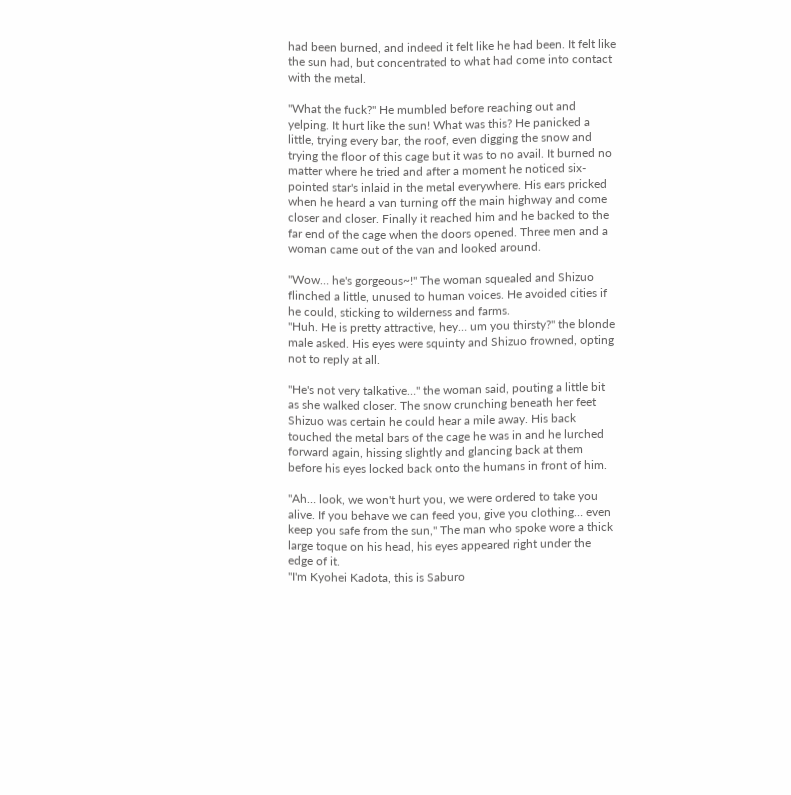had been burned, and indeed it felt like he had been. It felt like the sun had, but concentrated to what had come into contact with the metal.

"What the fuck?" He mumbled before reaching out and yelping. It hurt like the sun! What was this? He panicked a little, trying every bar, the roof, even digging the snow and trying the floor of this cage but it was to no avail. It burned no matter where he tried and after a moment he noticed six-pointed star's inlaid in the metal everywhere. His ears pricked when he heard a van turning off the main highway and come closer and closer. Finally it reached him and he backed to the far end of the cage when the doors opened. Three men and a woman came out of the van and looked around.

"Wow… he's gorgeous~!" The woman squealed and Shizuo flinched a little, unused to human voices. He avoided cities if he could, sticking to wilderness and farms.
"Huh. He is pretty attractive, hey… um you thirsty?" the blonde male asked. His eyes were squinty and Shizuo frowned, opting not to reply at all.

"He's not very talkative…" the woman said, pouting a little bit as she walked closer. The snow crunching beneath her feet Shizuo was certain he could hear a mile away. His back touched the metal bars of the cage he was in and he lurched forward again, hissing slightly and glancing back at them before his eyes locked back onto the humans in front of him.

"Ah… look, we won't hurt you, we were ordered to take you alive. If you behave we can feed you, give you clothing… even keep you safe from the sun," The man who spoke wore a thick large toque on his head, his eyes appeared right under the edge of it.
"I'm Kyohei Kadota, this is Saburo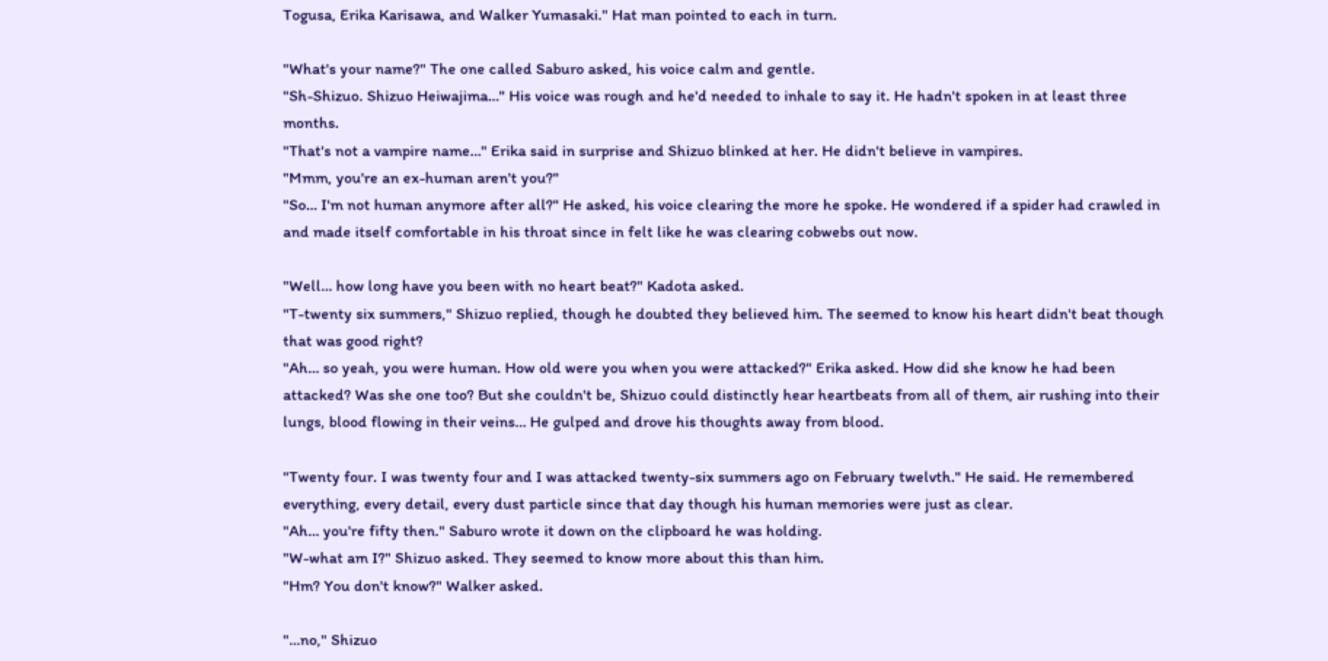Togusa, Erika Karisawa, and Walker Yumasaki." Hat man pointed to each in turn.

"What's your name?" The one called Saburo asked, his voice calm and gentle.
"Sh-Shizuo. Shizuo Heiwajima…" His voice was rough and he'd needed to inhale to say it. He hadn't spoken in at least three months.
"That's not a vampire name…" Erika said in surprise and Shizuo blinked at her. He didn't believe in vampires.
"Mmm, you're an ex-human aren't you?"
"So… I'm not human anymore after all?" He asked, his voice clearing the more he spoke. He wondered if a spider had crawled in and made itself comfortable in his throat since in felt like he was clearing cobwebs out now.

"Well… how long have you been with no heart beat?" Kadota asked.
"T-twenty six summers," Shizuo replied, though he doubted they believed him. The seemed to know his heart didn't beat though that was good right?
"Ah… so yeah, you were human. How old were you when you were attacked?" Erika asked. How did she know he had been attacked? Was she one too? But she couldn't be, Shizuo could distinctly hear heartbeats from all of them, air rushing into their lungs, blood flowing in their veins… He gulped and drove his thoughts away from blood.

"Twenty four. I was twenty four and I was attacked twenty-six summers ago on February twelvth." He said. He remembered everything, every detail, every dust particle since that day though his human memories were just as clear.
"Ah… you're fifty then." Saburo wrote it down on the clipboard he was holding.
"W-what am I?" Shizuo asked. They seemed to know more about this than him.
"Hm? You don't know?" Walker asked.

"…no," Shizuo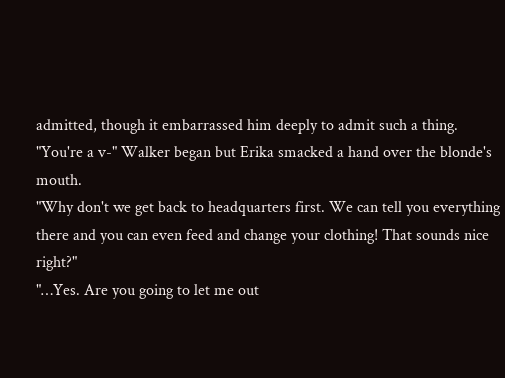admitted, though it embarrassed him deeply to admit such a thing.
"You're a v-" Walker began but Erika smacked a hand over the blonde's mouth.
"Why don't we get back to headquarters first. We can tell you everything there and you can even feed and change your clothing! That sounds nice right?"
"…Yes. Are you going to let me out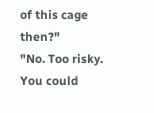of this cage then?"
"No. Too risky. You could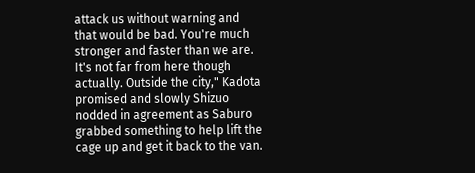attack us without warning and that would be bad. You're much stronger and faster than we are. It's not far from here though actually. Outside the city," Kadota promised and slowly Shizuo nodded in agreement as Saburo grabbed something to help lift the cage up and get it back to the van.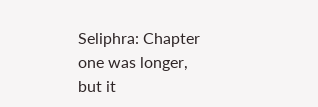Seliphra: Chapter one was longer, but it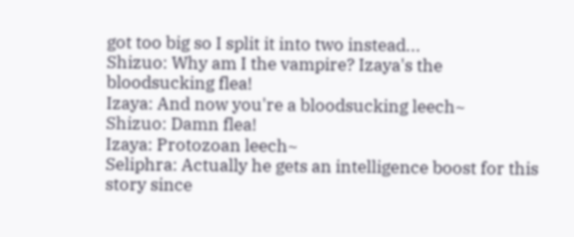got too big so I split it into two instead...
Shizuo: Why am I the vampire? Izaya's the bloodsucking flea!
Izaya: And now you're a bloodsucking leech~
Shizuo: Damn flea!
Izaya: Protozoan leech~
Seliphra: Actually he gets an intelligence boost for this story since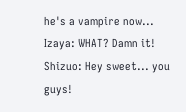he's a vampire now...
Izaya: WHAT? Damn it!
Shizuo: Hey sweet... you guys!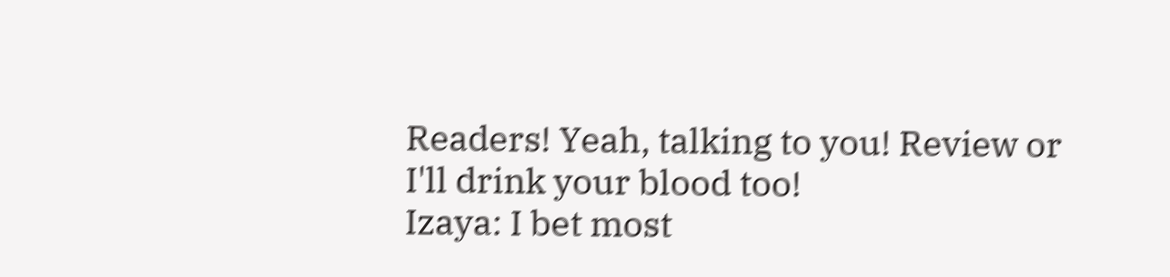Readers! Yeah, talking to you! Review or I'll drink your blood too!
Izaya: I bet most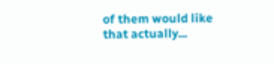of them would like that actually...